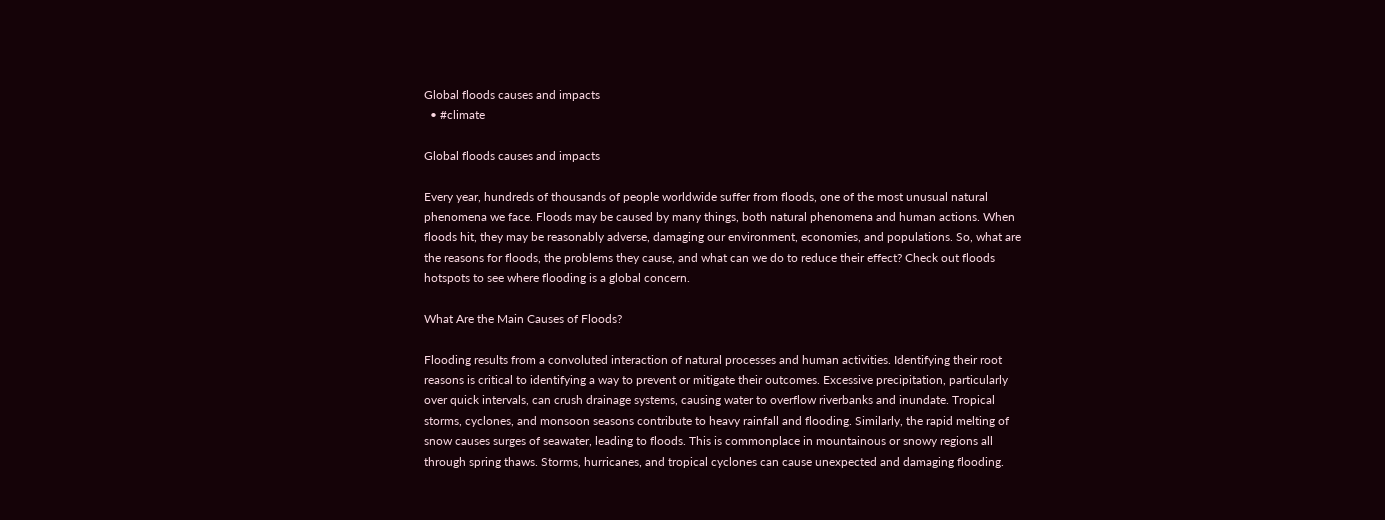Global floods causes and impacts
  • #climate

Global floods causes and impacts

Every year, hundreds of thousands of people worldwide suffer from floods, one of the most unusual natural phenomena we face. Floods may be caused by many things, both natural phenomena and human actions. When floods hit, they may be reasonably adverse, damaging our environment, economies, and populations. So, what are the reasons for floods, the problems they cause, and what can we do to reduce their effect? Check out floods hotspots to see where flooding is a global concern.

What Are the Main Causes of Floods?

Flooding results from a convoluted interaction of natural processes and human activities. Identifying their root reasons is critical to identifying a way to prevent or mitigate their outcomes. Excessive precipitation, particularly over quick intervals, can crush drainage systems, causing water to overflow riverbanks and inundate. Tropical storms, cyclones, and monsoon seasons contribute to heavy rainfall and flooding. Similarly, the rapid melting of snow causes surges of seawater, leading to floods. This is commonplace in mountainous or snowy regions all through spring thaws. Storms, hurricanes, and tropical cyclones can cause unexpected and damaging flooding.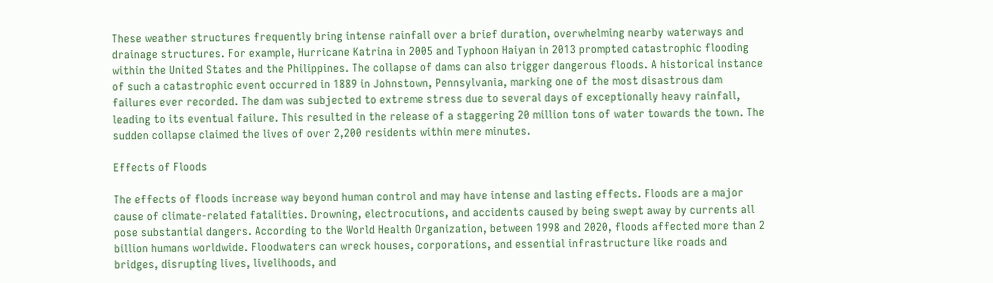These weather structures frequently bring intense rainfall over a brief duration, overwhelming nearby waterways and drainage structures. For example, Hurricane Katrina in 2005 and Typhoon Haiyan in 2013 prompted catastrophic flooding within the United States and the Philippines. The collapse of dams can also trigger dangerous floods. A historical instance of such a catastrophic event occurred in 1889 in Johnstown, Pennsylvania, marking one of the most disastrous dam failures ever recorded. The dam was subjected to extreme stress due to several days of exceptionally heavy rainfall, leading to its eventual failure. This resulted in the release of a staggering 20 million tons of water towards the town. The sudden collapse claimed the lives of over 2,200 residents within mere minutes.

Effects of Floods

The effects of floods increase way beyond human control and may have intense and lasting effects. Floods are a major cause of climate-related fatalities. Drowning, electrocutions, and accidents caused by being swept away by currents all pose substantial dangers. According to the World Health Organization, between 1998 and 2020, floods affected more than 2 billion humans worldwide. Floodwaters can wreck houses, corporations, and essential infrastructure like roads and bridges, disrupting lives, livelihoods, and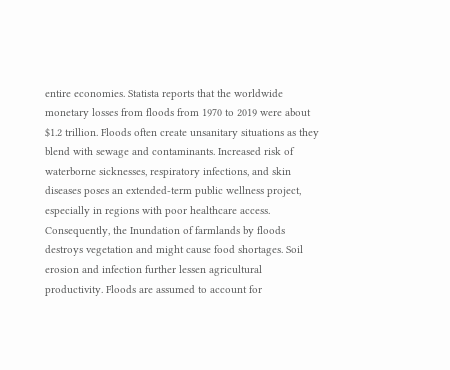entire economies. Statista reports that the worldwide monetary losses from floods from 1970 to 2019 were about $1.2 trillion. Floods often create unsanitary situations as they blend with sewage and contaminants. Increased risk of waterborne sicknesses, respiratory infections, and skin diseases poses an extended-term public wellness project, especially in regions with poor healthcare access. Consequently, the Inundation of farmlands by floods destroys vegetation and might cause food shortages. Soil erosion and infection further lessen agricultural productivity. Floods are assumed to account for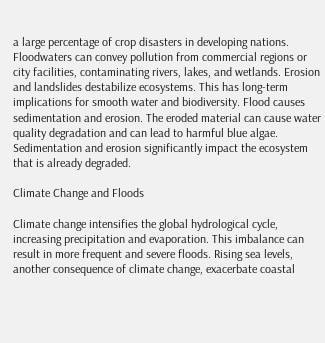a large percentage of crop disasters in developing nations. Floodwaters can convey pollution from commercial regions or city facilities, contaminating rivers, lakes, and wetlands. Erosion and landslides destabilize ecosystems. This has long-term implications for smooth water and biodiversity. Flood causes sedimentation and erosion. The eroded material can cause water quality degradation and can lead to harmful blue algae. Sedimentation and erosion significantly impact the ecosystem that is already degraded.

Climate Change and Floods

Climate change intensifies the global hydrological cycle, increasing precipitation and evaporation. This imbalance can result in more frequent and severe floods. Rising sea levels, another consequence of climate change, exacerbate coastal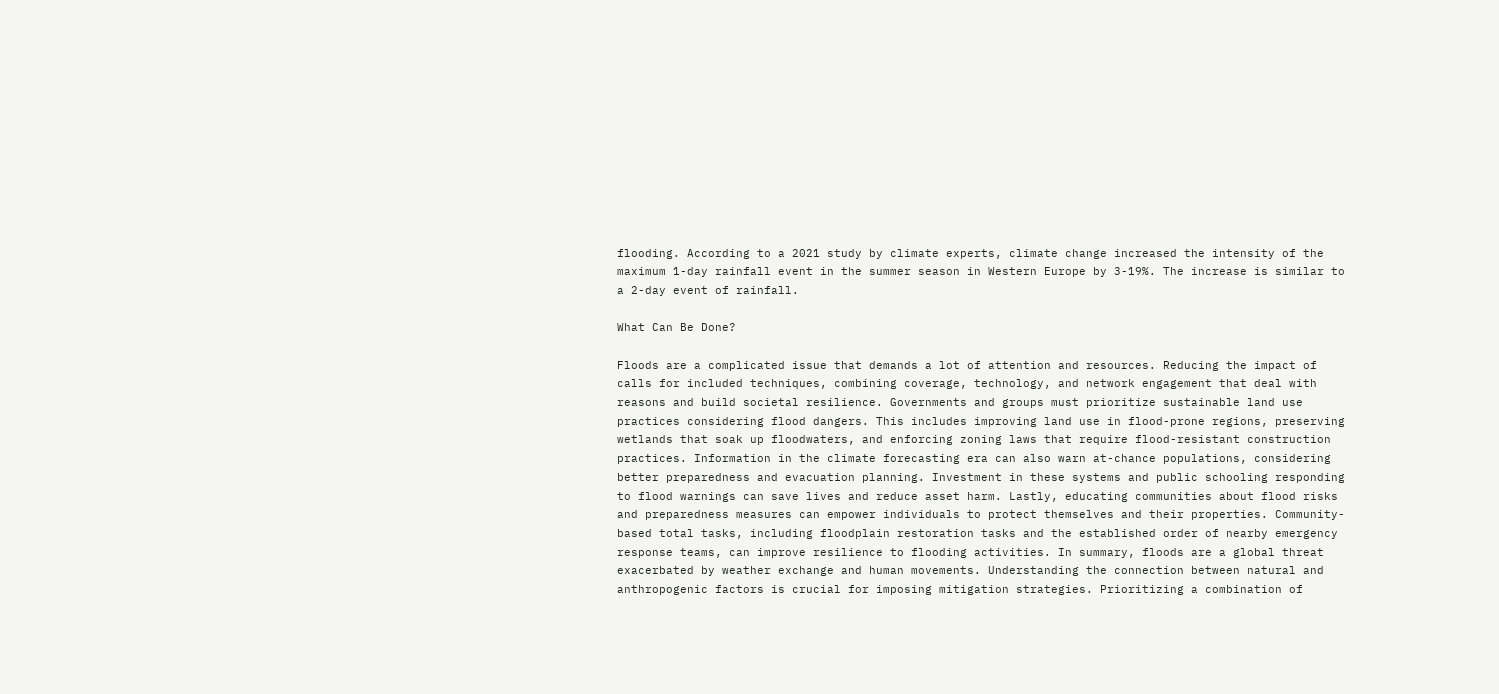flooding. According to a 2021 study by climate experts, climate change increased the intensity of the maximum 1-day rainfall event in the summer season in Western Europe by 3-19%. The increase is similar to a 2-day event of rainfall.

What Can Be Done?

Floods are a complicated issue that demands a lot of attention and resources. Reducing the impact of calls for included techniques, combining coverage, technology, and network engagement that deal with reasons and build societal resilience. Governments and groups must prioritize sustainable land use practices considering flood dangers. This includes improving land use in flood-prone regions, preserving wetlands that soak up floodwaters, and enforcing zoning laws that require flood-resistant construction practices. Information in the climate forecasting era can also warn at-chance populations, considering better preparedness and evacuation planning. Investment in these systems and public schooling responding to flood warnings can save lives and reduce asset harm. Lastly, educating communities about flood risks and preparedness measures can empower individuals to protect themselves and their properties. Community-based total tasks, including floodplain restoration tasks and the established order of nearby emergency response teams, can improve resilience to flooding activities. In summary, floods are a global threat exacerbated by weather exchange and human movements. Understanding the connection between natural and anthropogenic factors is crucial for imposing mitigation strategies. Prioritizing a combination of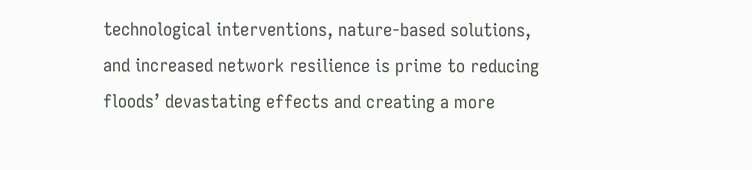technological interventions, nature-based solutions, and increased network resilience is prime to reducing floods’ devastating effects and creating a more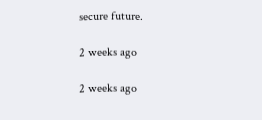secure future.

2 weeks ago

2 weeks ago